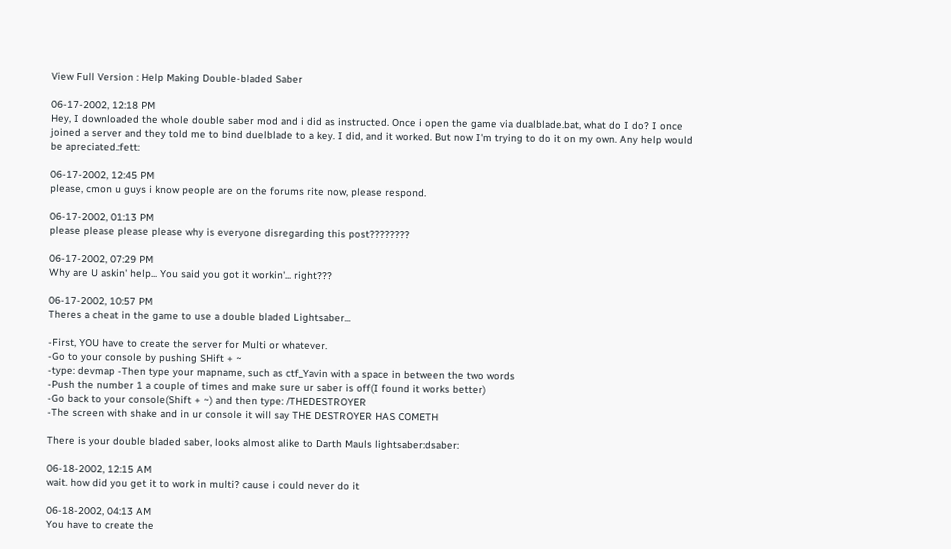View Full Version : Help Making Double-bladed Saber

06-17-2002, 12:18 PM
Hey, I downloaded the whole double saber mod and i did as instructed. Once i open the game via dualblade.bat, what do I do? I once joined a server and they told me to bind duelblade to a key. I did, and it worked. But now I'm trying to do it on my own. Any help would be apreciated.:fett:

06-17-2002, 12:45 PM
please, cmon u guys i know people are on the forums rite now, please respond.

06-17-2002, 01:13 PM
please please please please why is everyone disregarding this post????????

06-17-2002, 07:29 PM
Why are U askin' help... You said you got it workin'... right???

06-17-2002, 10:57 PM
Theres a cheat in the game to use a double bladed Lightsaber...

-First, YOU have to create the server for Multi or whatever.
-Go to your console by pushing SHift + ~
-type: devmap -Then type your mapname, such as ctf_Yavin with a space in between the two words
-Push the number 1 a couple of times and make sure ur saber is off(I found it works better)
-Go back to your console(Shift + ~) and then type: /THEDESTROYER
-The screen with shake and in ur console it will say THE DESTROYER HAS COMETH

There is your double bladed saber, looks almost alike to Darth Mauls lightsaber:dsaber:

06-18-2002, 12:15 AM
wait. how did you get it to work in multi? cause i could never do it

06-18-2002, 04:13 AM
You have to create the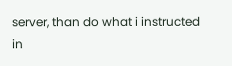server, than do what i instructed in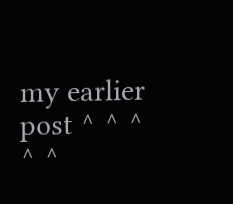my earlier post ^ ^ ^ ^ ^